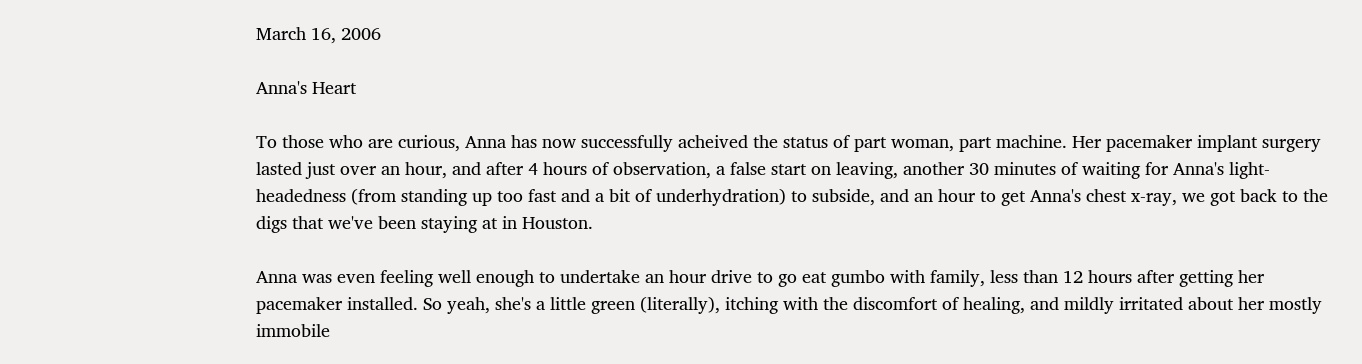March 16, 2006

Anna's Heart

To those who are curious, Anna has now successfully acheived the status of part woman, part machine. Her pacemaker implant surgery lasted just over an hour, and after 4 hours of observation, a false start on leaving, another 30 minutes of waiting for Anna's light-headedness (from standing up too fast and a bit of underhydration) to subside, and an hour to get Anna's chest x-ray, we got back to the digs that we've been staying at in Houston.

Anna was even feeling well enough to undertake an hour drive to go eat gumbo with family, less than 12 hours after getting her pacemaker installed. So yeah, she's a little green (literally), itching with the discomfort of healing, and mildly irritated about her mostly immobile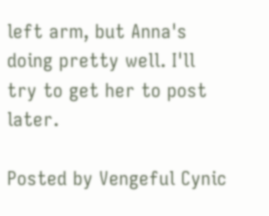left arm, but Anna's doing pretty well. I'll try to get her to post later.

Posted by Vengeful Cynic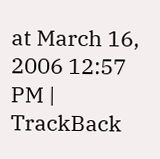at March 16, 2006 12:57 PM | TrackBack